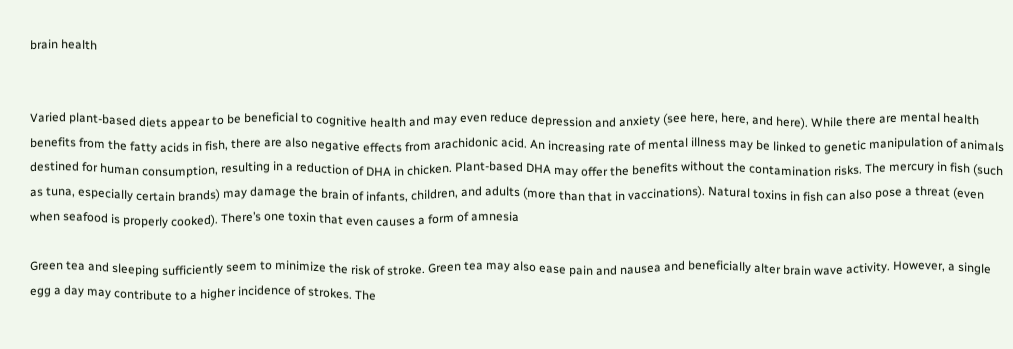brain health


Varied plant-based diets appear to be beneficial to cognitive health and may even reduce depression and anxiety (see here, here, and here). While there are mental health benefits from the fatty acids in fish, there are also negative effects from arachidonic acid. An increasing rate of mental illness may be linked to genetic manipulation of animals destined for human consumption, resulting in a reduction of DHA in chicken. Plant-based DHA may offer the benefits without the contamination risks. The mercury in fish (such as tuna, especially certain brands) may damage the brain of infants, children, and adults (more than that in vaccinations). Natural toxins in fish can also pose a threat (even when seafood is properly cooked). There’s one toxin that even causes a form of amnesia

Green tea and sleeping sufficiently seem to minimize the risk of stroke. Green tea may also ease pain and nausea and beneficially alter brain wave activity. However, a single egg a day may contribute to a higher incidence of strokes. The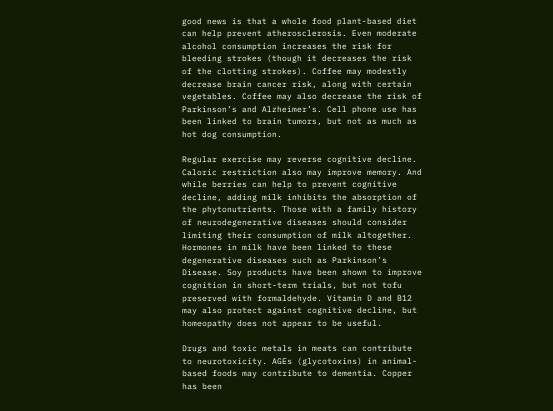good news is that a whole food plant-based diet can help prevent atherosclerosis. Even moderate alcohol consumption increases the risk for bleeding strokes (though it decreases the risk of the clotting strokes). Coffee may modestly decrease brain cancer risk, along with certain vegetables. Coffee may also decrease the risk of Parkinson’s and Alzheimer’s. Cell phone use has been linked to brain tumors, but not as much as hot dog consumption.

Regular exercise may reverse cognitive decline. Caloric restriction also may improve memory. And while berries can help to prevent cognitive decline, adding milk inhibits the absorption of the phytonutrients. Those with a family history of neurodegenerative diseases should consider limiting their consumption of milk altogether. Hormones in milk have been linked to these degenerative diseases such as Parkinson’s Disease. Soy products have been shown to improve cognition in short-term trials, but not tofu preserved with formaldehyde. Vitamin D and B12 may also protect against cognitive decline, but homeopathy does not appear to be useful.

Drugs and toxic metals in meats can contribute to neurotoxicity. AGEs (glycotoxins) in animal-based foods may contribute to dementia. Copper has been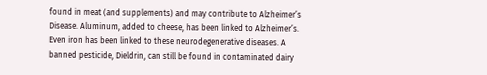found in meat (and supplements) and may contribute to Alzheimer’s Disease. Aluminum, added to cheese, has been linked to Alzheimer’s. Even iron has been linked to these neurodegenerative diseases. A banned pesticide, Dieldrin, can still be found in contaminated dairy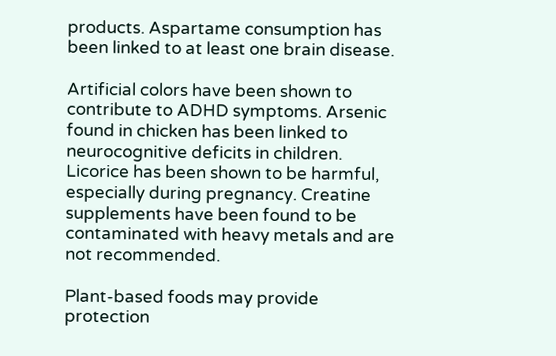products. Aspartame consumption has been linked to at least one brain disease.

Artificial colors have been shown to contribute to ADHD symptoms. Arsenic found in chicken has been linked to neurocognitive deficits in children. Licorice has been shown to be harmful, especially during pregnancy. Creatine supplements have been found to be contaminated with heavy metals and are not recommended.

Plant-based foods may provide protection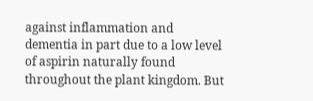against inflammation and dementia in part due to a low level of aspirin naturally found throughout the plant kingdom. But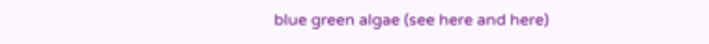blue green algae (see here and here)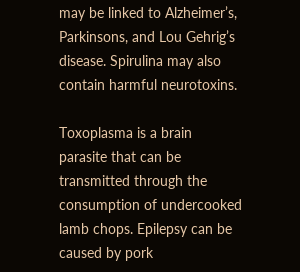may be linked to Alzheimer’s, Parkinsons, and Lou Gehrig’s disease. Spirulina may also contain harmful neurotoxins.

Toxoplasma is a brain parasite that can be transmitted through the consumption of undercooked lamb chops. Epilepsy can be caused by pork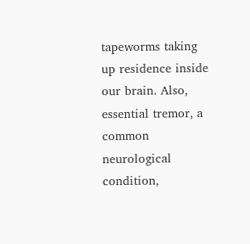tapeworms taking up residence inside our brain. Also, essential tremor, a common neurological condition,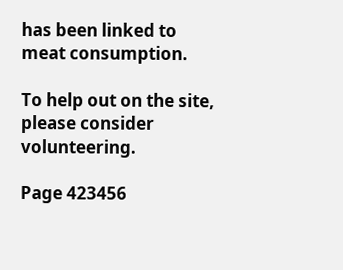has been linked to meat consumption.

To help out on the site, please consider volunteering.

Page 423456